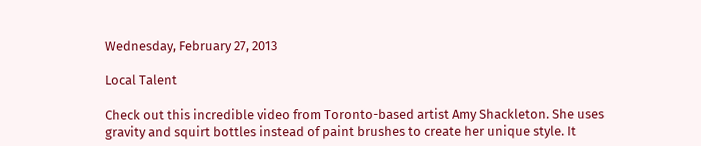Wednesday, February 27, 2013

Local Talent

Check out this incredible video from Toronto-based artist Amy Shackleton. She uses gravity and squirt bottles instead of paint brushes to create her unique style. It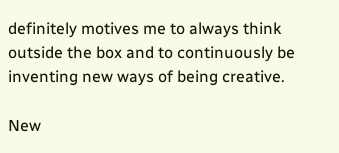definitely motives me to always think outside the box and to continuously be inventing new ways of being creative.

New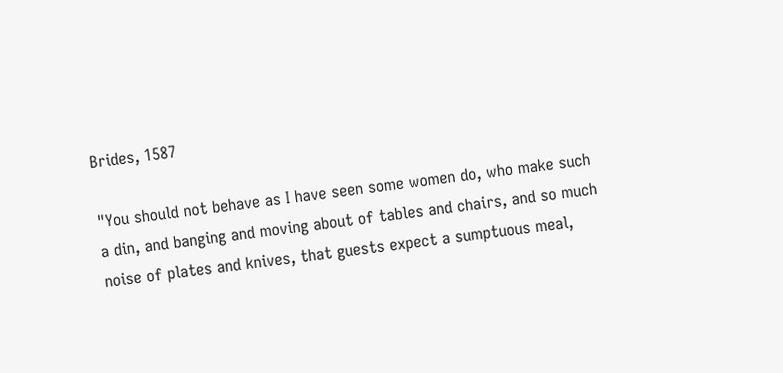Brides, 1587

"You should not behave as I have seen some women do, who make such a din, and banging and moving about of tables and chairs, and so much noise of plates and knives, that guests expect a sumptuous meal,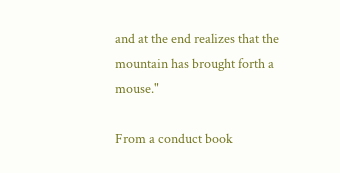and at the end realizes that the mountain has brought forth a mouse."

From a conduct book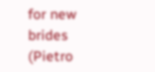for new brides (Pietro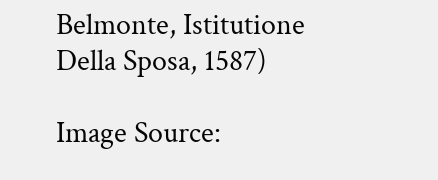Belmonte, Istitutione Della Sposa, 1587)

Image Source: